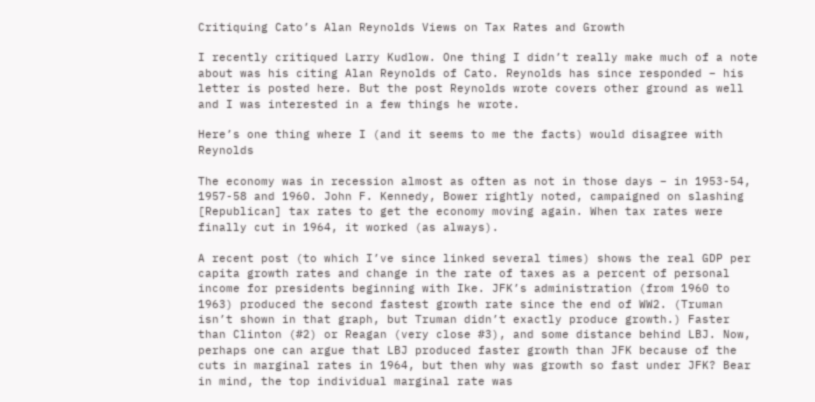Critiquing Cato’s Alan Reynolds Views on Tax Rates and Growth

I recently critiqued Larry Kudlow. One thing I didn’t really make much of a note about was his citing Alan Reynolds of Cato. Reynolds has since responded – his letter is posted here. But the post Reynolds wrote covers other ground as well and I was interested in a few things he wrote.

Here’s one thing where I (and it seems to me the facts) would disagree with Reynolds

The economy was in recession almost as often as not in those days – in 1953-54, 1957-58 and 1960. John F. Kennedy, Bower rightly noted, campaigned on slashing [Republican] tax rates to get the economy moving again. When tax rates were finally cut in 1964, it worked (as always).

A recent post (to which I’ve since linked several times) shows the real GDP per capita growth rates and change in the rate of taxes as a percent of personal income for presidents beginning with Ike. JFK’s administration (from 1960 to 1963) produced the second fastest growth rate since the end of WW2. (Truman isn’t shown in that graph, but Truman didn’t exactly produce growth.) Faster than Clinton (#2) or Reagan (very close #3), and some distance behind LBJ. Now, perhaps one can argue that LBJ produced faster growth than JFK because of the cuts in marginal rates in 1964, but then why was growth so fast under JFK? Bear in mind, the top individual marginal rate was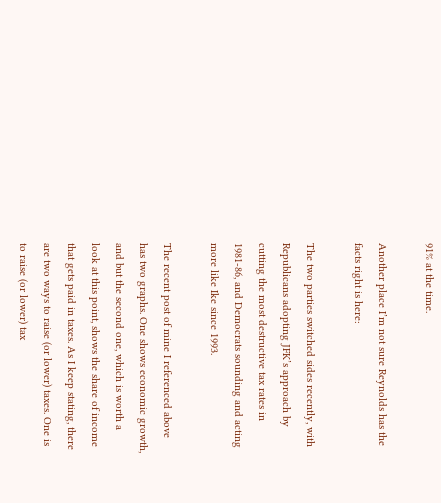91% at the time.

Another place I’m not sure Reynolds has the facts right is here:

The two parties switched sides recently, with Republicans adopting JFK’s approach by cutting the most destructive tax rates in 1981-86, and Democrats sounding and acting more like Ike since 1993.

The recent post of mine I referenced above has two graphs. One shows economic growth, and but the second one, which is worth a look at this point, shows the share of income that gets paid in taxes. As I keep stating, there are two ways to raise (or lower) taxes. One is to raise (or lower) tax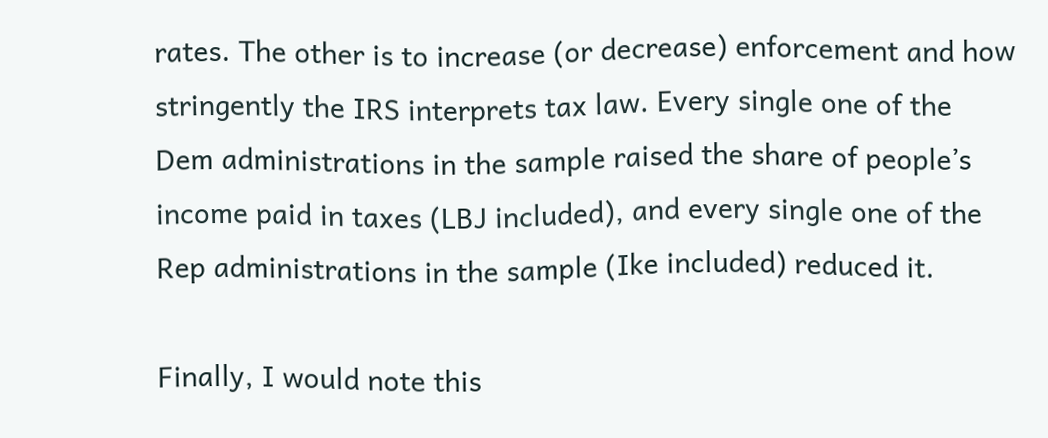rates. The other is to increase (or decrease) enforcement and how stringently the IRS interprets tax law. Every single one of the Dem administrations in the sample raised the share of people’s income paid in taxes (LBJ included), and every single one of the Rep administrations in the sample (Ike included) reduced it.

Finally, I would note this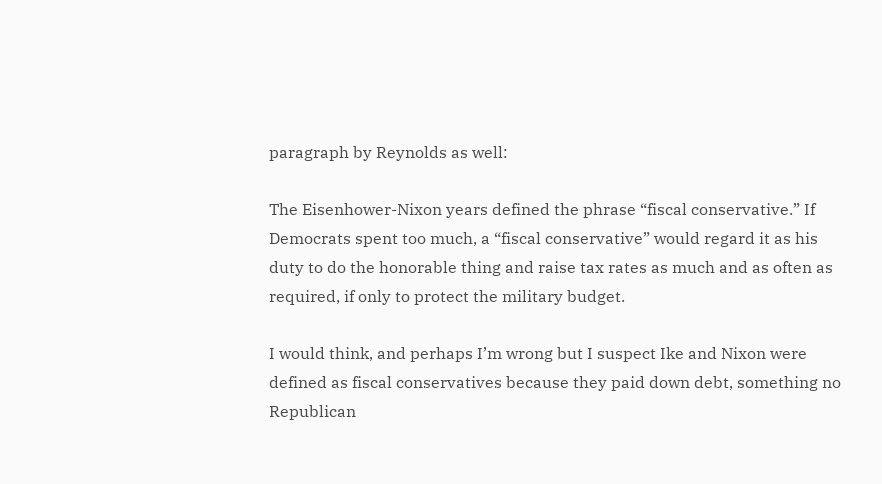paragraph by Reynolds as well:

The Eisenhower-Nixon years defined the phrase “fiscal conservative.” If Democrats spent too much, a “fiscal conservative” would regard it as his duty to do the honorable thing and raise tax rates as much and as often as required, if only to protect the military budget.

I would think, and perhaps I’m wrong but I suspect Ike and Nixon were defined as fiscal conservatives because they paid down debt, something no Republican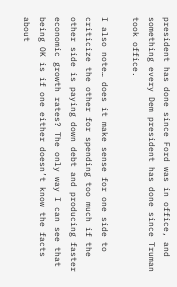president has done since Ford was in office, and something every Dem president has done since Truman took office.

I also note… does it make sense for one side to criticize the other for spending too much if the other side is paying down debt and producing faster economic growth rates? The only way I can see that being OK is if one either doesn’t know the facts about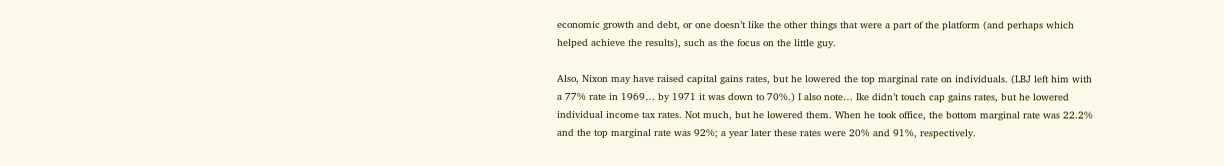economic growth and debt, or one doesn’t like the other things that were a part of the platform (and perhaps which helped achieve the results), such as the focus on the little guy.

Also, Nixon may have raised capital gains rates, but he lowered the top marginal rate on individuals. (LBJ left him with a 77% rate in 1969… by 1971 it was down to 70%.) I also note… Ike didn’t touch cap gains rates, but he lowered individual income tax rates. Not much, but he lowered them. When he took office, the bottom marginal rate was 22.2% and the top marginal rate was 92%; a year later these rates were 20% and 91%, respectively.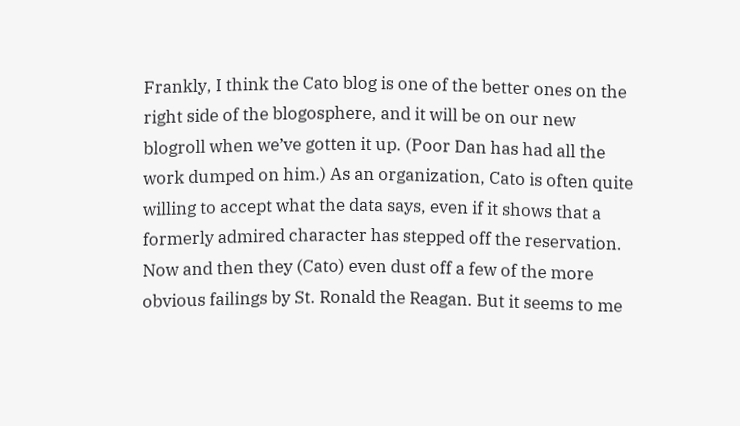Frankly, I think the Cato blog is one of the better ones on the right side of the blogosphere, and it will be on our new blogroll when we’ve gotten it up. (Poor Dan has had all the work dumped on him.) As an organization, Cato is often quite willing to accept what the data says, even if it shows that a formerly admired character has stepped off the reservation. Now and then they (Cato) even dust off a few of the more obvious failings by St. Ronald the Reagan. But it seems to me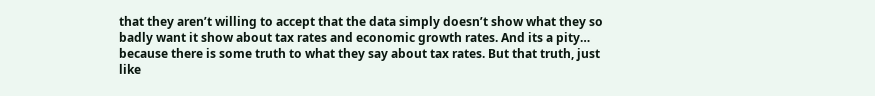that they aren’t willing to accept that the data simply doesn’t show what they so badly want it show about tax rates and economic growth rates. And its a pity… because there is some truth to what they say about tax rates. But that truth, just like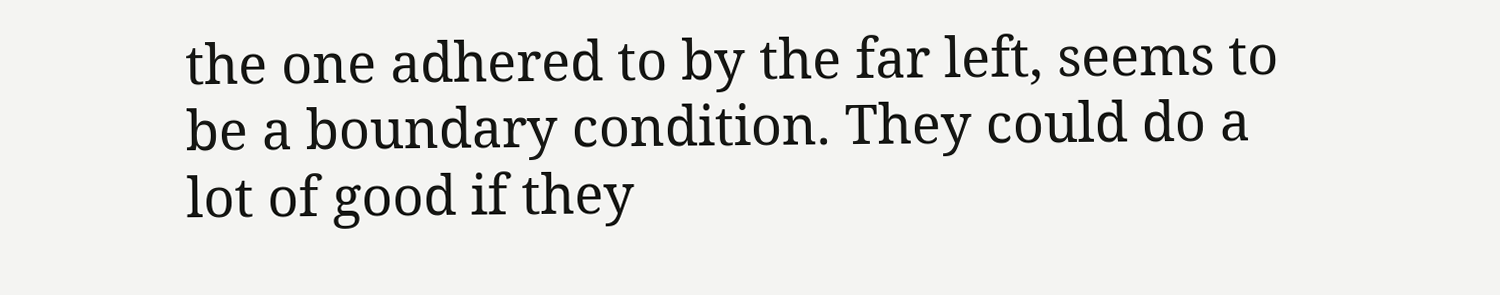the one adhered to by the far left, seems to be a boundary condition. They could do a lot of good if they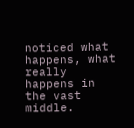noticed what happens, what really happens in the vast middle.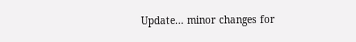Update… minor changes for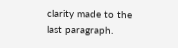clarity made to the last paragraph.